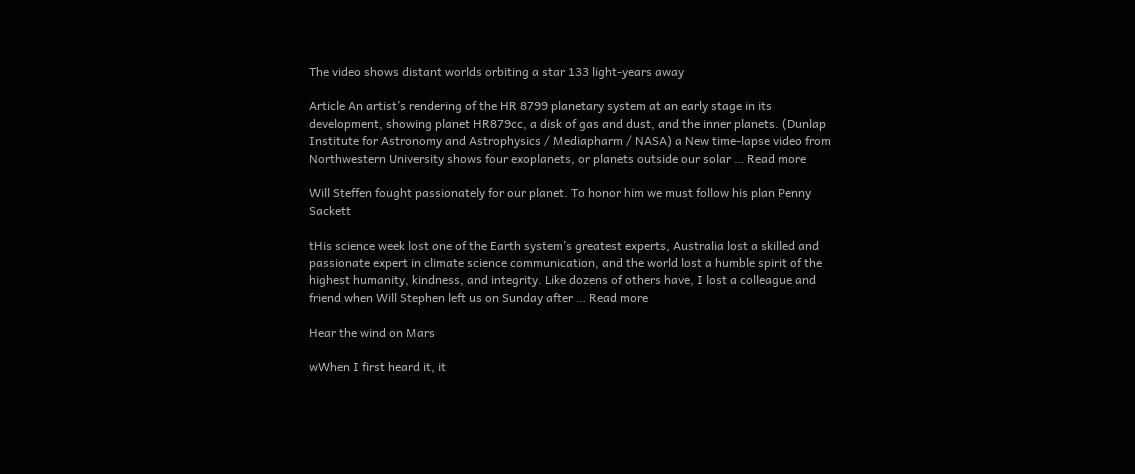The video shows distant worlds orbiting a star 133 light-years away

Article An artist’s rendering of the HR 8799 planetary system at an early stage in its development, showing planet HR879cc, a disk of gas and dust, and the inner planets. (Dunlap Institute for Astronomy and Astrophysics / Mediapharm / NASA) a New time-lapse video from Northwestern University shows four exoplanets, or planets outside our solar … Read more

Will Steffen fought passionately for our planet. To honor him we must follow his plan Penny Sackett

tHis science week lost one of the Earth system’s greatest experts, Australia lost a skilled and passionate expert in climate science communication, and the world lost a humble spirit of the highest humanity, kindness, and integrity. Like dozens of others have, I lost a colleague and friend when Will Stephen left us on Sunday after … Read more

Hear the wind on Mars

wWhen I first heard it, it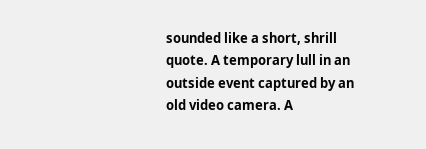sounded like a short, shrill quote. A temporary lull in an outside event captured by an old video camera. A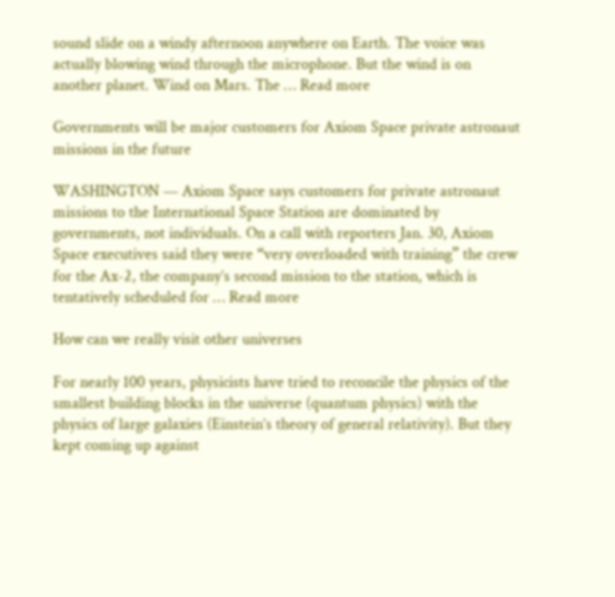sound slide on a windy afternoon anywhere on Earth. The voice was actually blowing wind through the microphone. But the wind is on another planet. Wind on Mars. The … Read more

Governments will be major customers for Axiom Space private astronaut missions in the future

WASHINGTON — Axiom Space says customers for private astronaut missions to the International Space Station are dominated by governments, not individuals. On a call with reporters Jan. 30, Axiom Space executives said they were “very overloaded with training” the crew for the Ax-2, the company’s second mission to the station, which is tentatively scheduled for … Read more

How can we really visit other universes

For nearly 100 years, physicists have tried to reconcile the physics of the smallest building blocks in the universe (quantum physics) with the physics of large galaxies (Einstein’s theory of general relativity). But they kept coming up against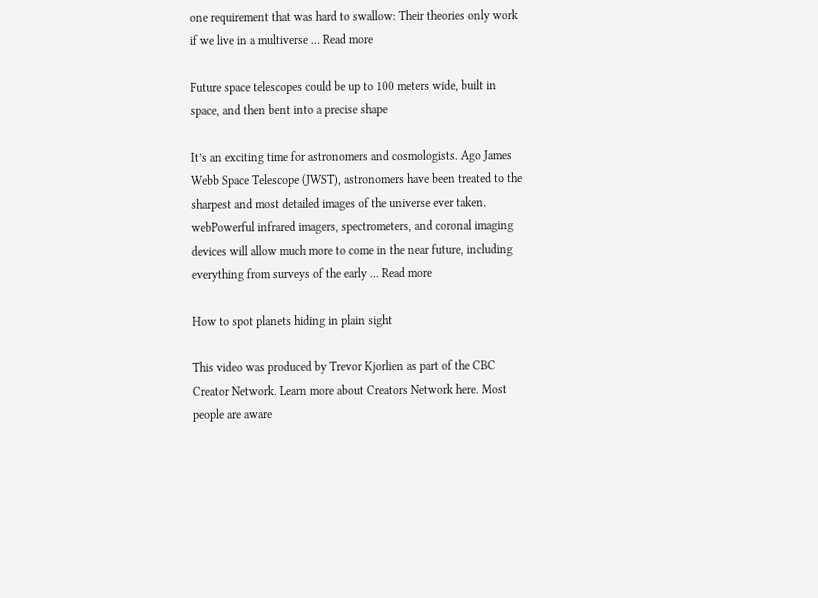one requirement that was hard to swallow: Their theories only work if we live in a multiverse … Read more

Future space telescopes could be up to 100 meters wide, built in space, and then bent into a precise shape

It’s an exciting time for astronomers and cosmologists. Ago James Webb Space Telescope (JWST), astronomers have been treated to the sharpest and most detailed images of the universe ever taken. webPowerful infrared imagers, spectrometers, and coronal imaging devices will allow much more to come in the near future, including everything from surveys of the early … Read more

How to spot planets hiding in plain sight

This video was produced by Trevor Kjorlien as part of the CBC Creator Network. Learn more about Creators Network here. Most people are aware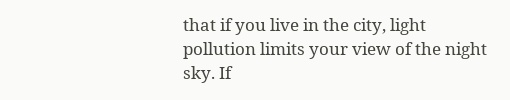that if you live in the city, light pollution limits your view of the night sky. If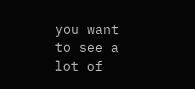you want to see a lot of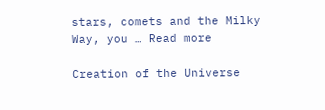stars, comets and the Milky Way, you … Read more

Creation of the Universe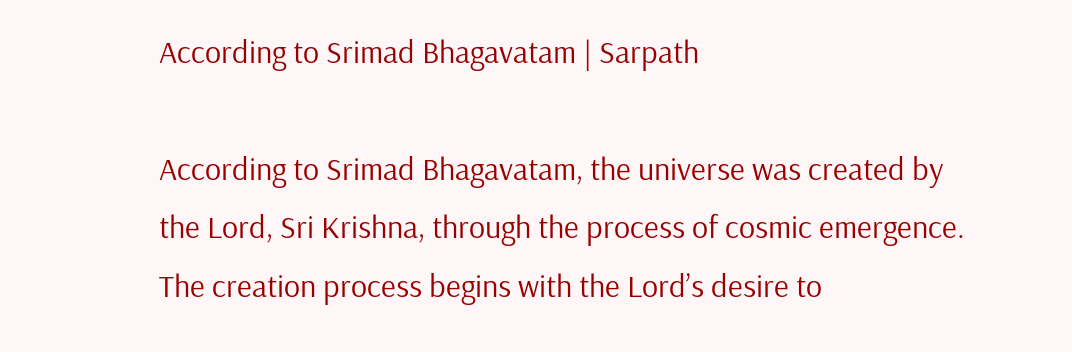According to Srimad Bhagavatam | Sarpath

According to Srimad Bhagavatam, the universe was created by the Lord, Sri Krishna, through the process of cosmic emergence. The creation process begins with the Lord’s desire to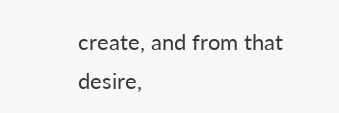create, and from that desire,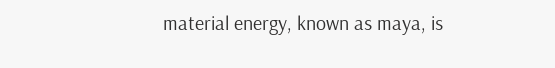material energy, known as maya, is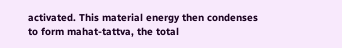activated. This material energy then condenses to form mahat-tattva, the total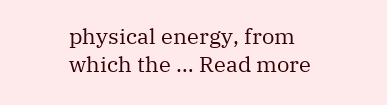physical energy, from which the … Read more